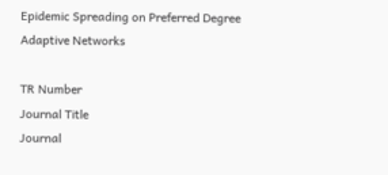Epidemic Spreading on Preferred Degree Adaptive Networks

TR Number
Journal Title
Journal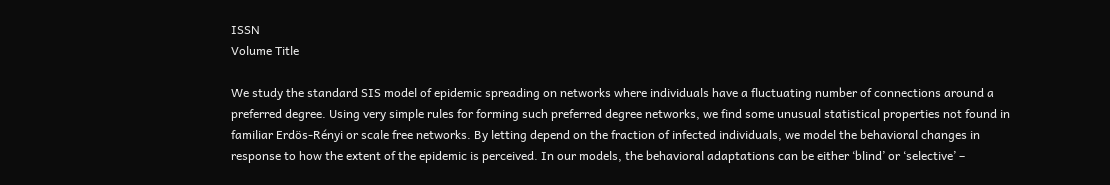ISSN
Volume Title

We study the standard SIS model of epidemic spreading on networks where individuals have a fluctuating number of connections around a preferred degree. Using very simple rules for forming such preferred degree networks, we find some unusual statistical properties not found in familiar Erdös-Rényi or scale free networks. By letting depend on the fraction of infected individuals, we model the behavioral changes in response to how the extent of the epidemic is perceived. In our models, the behavioral adaptations can be either ‘blind’ or ‘selective’ –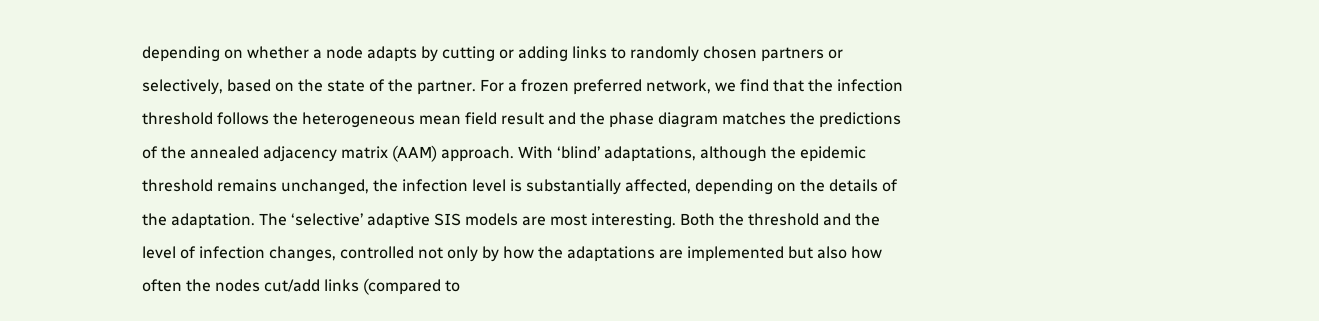depending on whether a node adapts by cutting or adding links to randomly chosen partners or selectively, based on the state of the partner. For a frozen preferred network, we find that the infection threshold follows the heterogeneous mean field result and the phase diagram matches the predictions of the annealed adjacency matrix (AAM) approach. With ‘blind’ adaptations, although the epidemic threshold remains unchanged, the infection level is substantially affected, depending on the details of the adaptation. The ‘selective’ adaptive SIS models are most interesting. Both the threshold and the level of infection changes, controlled not only by how the adaptations are implemented but also how often the nodes cut/add links (compared to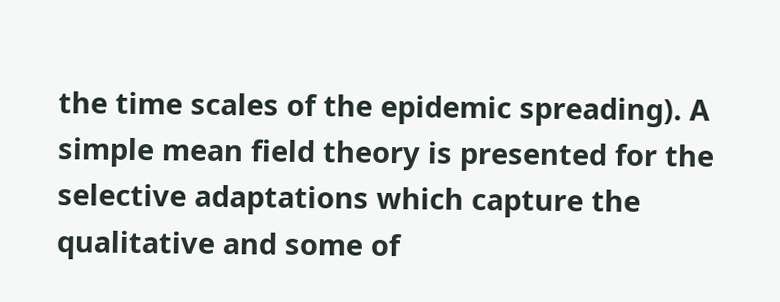the time scales of the epidemic spreading). A simple mean field theory is presented for the selective adaptations which capture the qualitative and some of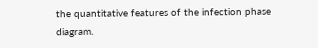the quantitative features of the infection phase diagram.